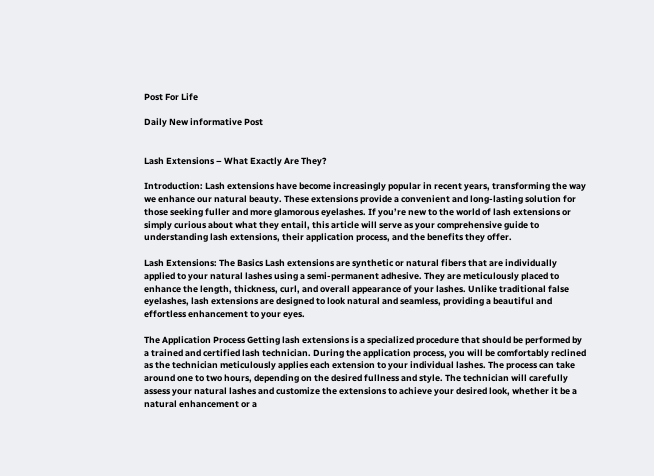Post For Life

Daily New informative Post


Lash Extensions – What Exactly Are They?

Introduction: Lash extensions have become increasingly popular in recent years, transforming the way we enhance our natural beauty. These extensions provide a convenient and long-lasting solution for those seeking fuller and more glamorous eyelashes. If you’re new to the world of lash extensions or simply curious about what they entail, this article will serve as your comprehensive guide to understanding lash extensions, their application process, and the benefits they offer.

Lash Extensions: The Basics Lash extensions are synthetic or natural fibers that are individually applied to your natural lashes using a semi-permanent adhesive. They are meticulously placed to enhance the length, thickness, curl, and overall appearance of your lashes. Unlike traditional false eyelashes, lash extensions are designed to look natural and seamless, providing a beautiful and effortless enhancement to your eyes.

The Application Process Getting lash extensions is a specialized procedure that should be performed by a trained and certified lash technician. During the application process, you will be comfortably reclined as the technician meticulously applies each extension to your individual lashes. The process can take around one to two hours, depending on the desired fullness and style. The technician will carefully assess your natural lashes and customize the extensions to achieve your desired look, whether it be a natural enhancement or a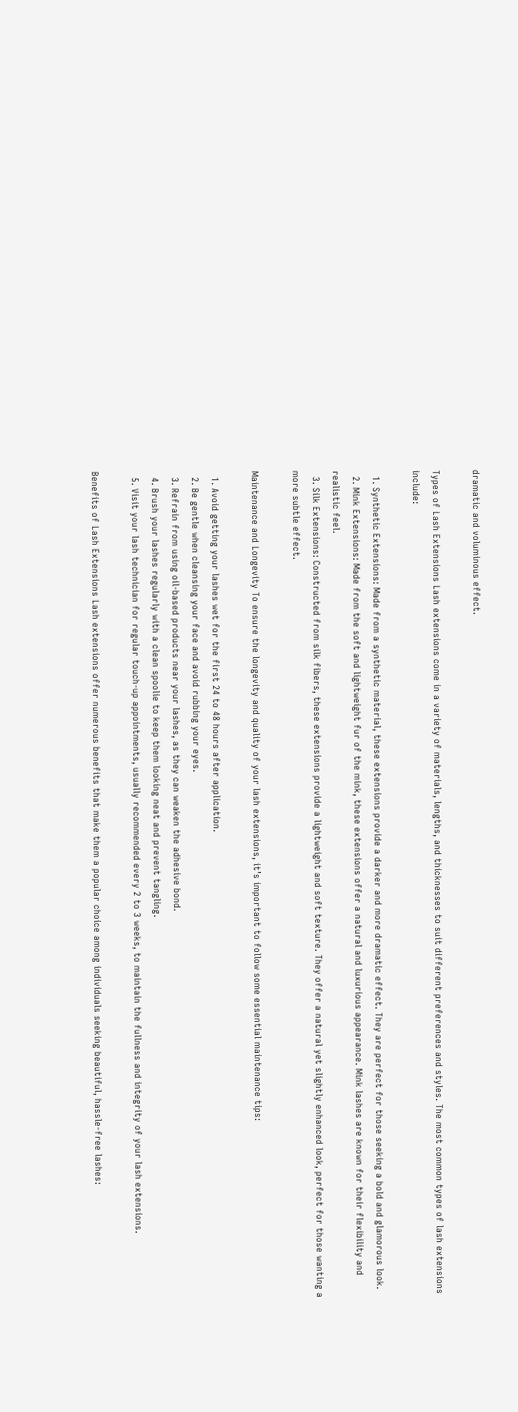dramatic and voluminous effect.

Types of Lash Extensions Lash extensions come in a variety of materials, lengths, and thicknesses to suit different preferences and styles. The most common types of lash extensions include:

  1. Synthetic Extensions: Made from a synthetic material, these extensions provide a darker and more dramatic effect. They are perfect for those seeking a bold and glamorous look.
  2. Mink Extensions: Made from the soft and lightweight fur of the mink, these extensions offer a natural and luxurious appearance. Mink lashes are known for their flexibility and realistic feel.
  3. Silk Extensions: Constructed from silk fibers, these extensions provide a lightweight and soft texture. They offer a natural yet slightly enhanced look, perfect for those wanting a more subtle effect.

Maintenance and Longevity To ensure the longevity and quality of your lash extensions, it’s important to follow some essential maintenance tips:

  1. Avoid getting your lashes wet for the first 24 to 48 hours after application.
  2. Be gentle when cleansing your face and avoid rubbing your eyes.
  3. Refrain from using oil-based products near your lashes, as they can weaken the adhesive bond.
  4. Brush your lashes regularly with a clean spoolie to keep them looking neat and prevent tangling.
  5. Visit your lash technician for regular touch-up appointments, usually recommended every 2 to 3 weeks, to maintain the fullness and integrity of your lash extensions.

Benefits of Lash Extensions Lash extensions offer numerous benefits that make them a popular choice among individuals seeking beautiful, hassle-free lashes: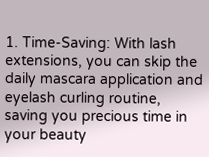1. Time-Saving: With lash extensions, you can skip the daily mascara application and eyelash curling routine, saving you precious time in your beauty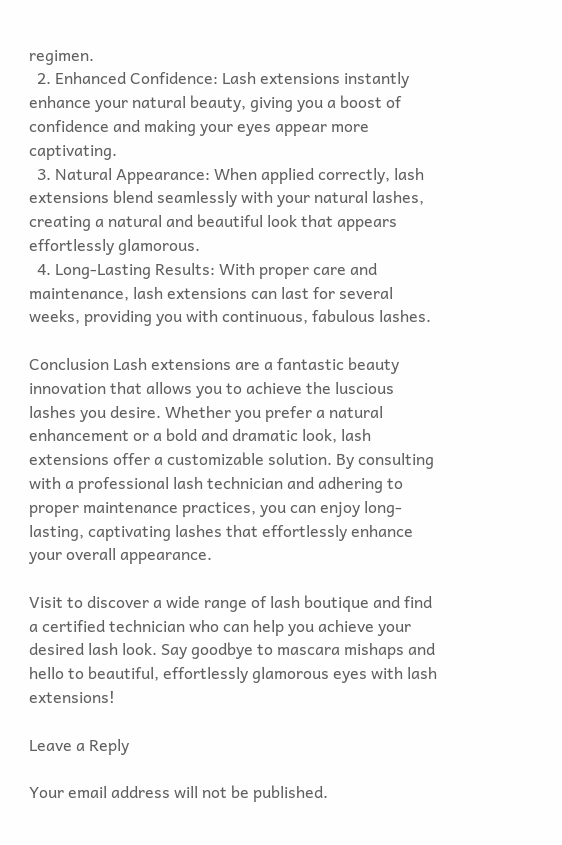regimen.
  2. Enhanced Confidence: Lash extensions instantly enhance your natural beauty, giving you a boost of confidence and making your eyes appear more captivating.
  3. Natural Appearance: When applied correctly, lash extensions blend seamlessly with your natural lashes, creating a natural and beautiful look that appears effortlessly glamorous.
  4. Long-Lasting Results: With proper care and maintenance, lash extensions can last for several weeks, providing you with continuous, fabulous lashes.

Conclusion Lash extensions are a fantastic beauty innovation that allows you to achieve the luscious lashes you desire. Whether you prefer a natural enhancement or a bold and dramatic look, lash extensions offer a customizable solution. By consulting with a professional lash technician and adhering to proper maintenance practices, you can enjoy long-lasting, captivating lashes that effortlessly enhance your overall appearance.

Visit to discover a wide range of lash boutique and find a certified technician who can help you achieve your desired lash look. Say goodbye to mascara mishaps and hello to beautiful, effortlessly glamorous eyes with lash extensions!

Leave a Reply

Your email address will not be published.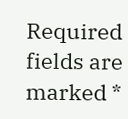Required fields are marked *